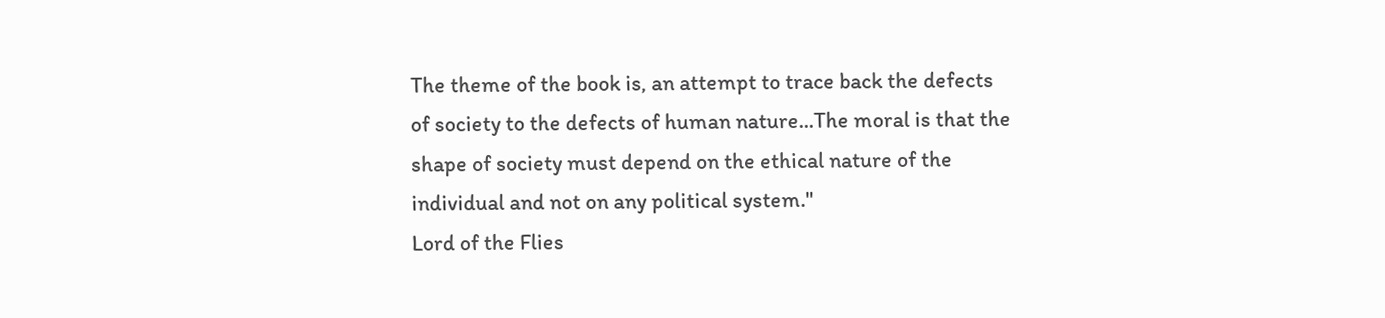The theme of the book is, an attempt to trace back the defects
of society to the defects of human nature...The moral is that the
shape of society must depend on the ethical nature of the
individual and not on any political system."
Lord of the Flies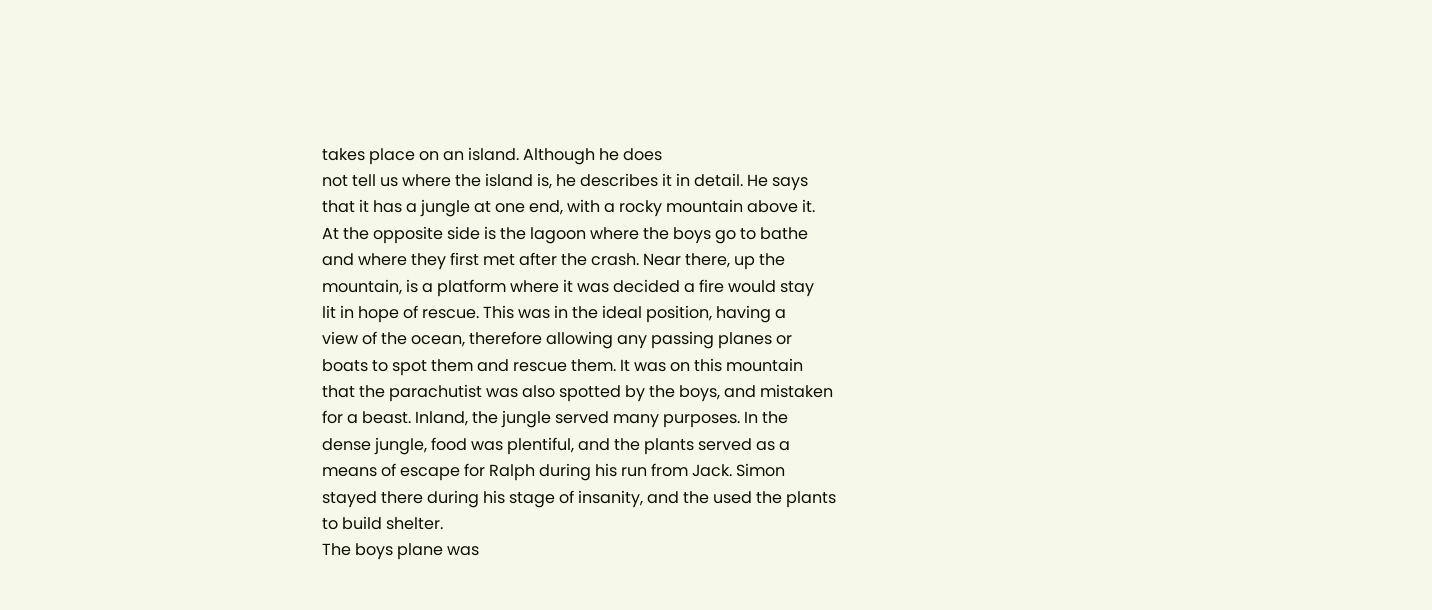takes place on an island. Although he does
not tell us where the island is, he describes it in detail. He says
that it has a jungle at one end, with a rocky mountain above it.
At the opposite side is the lagoon where the boys go to bathe
and where they first met after the crash. Near there, up the
mountain, is a platform where it was decided a fire would stay
lit in hope of rescue. This was in the ideal position, having a
view of the ocean, therefore allowing any passing planes or
boats to spot them and rescue them. It was on this mountain
that the parachutist was also spotted by the boys, and mistaken
for a beast. Inland, the jungle served many purposes. In the
dense jungle, food was plentiful, and the plants served as a
means of escape for Ralph during his run from Jack. Simon
stayed there during his stage of insanity, and the used the plants
to build shelter.
The boys plane was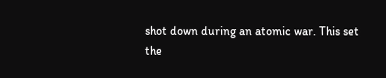shot down during an atomic war. This set
the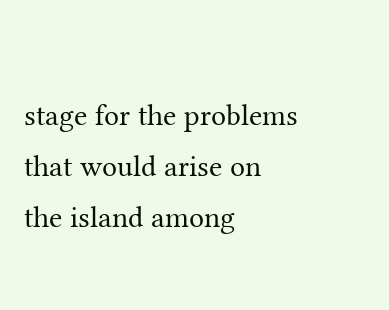stage for the problems that would arise on the island among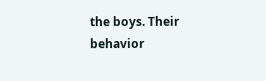the boys. Their behavior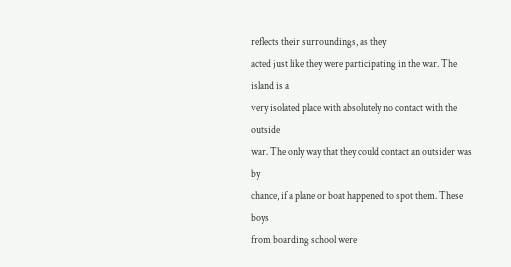reflects their surroundings, as they
acted just like they were participating in the war. The island is a
very isolated place with absolutely no contact with the outside
war. The only way that they could contact an outsider was by
chance, if a plane or boat happened to spot them. These boys
from boarding school were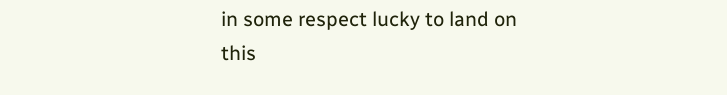in some respect lucky to land on
this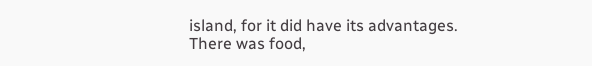island, for it did have its advantages. There was food,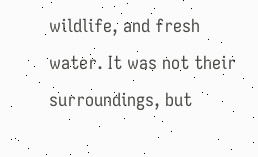wildlife, and fresh water. It was not their surroundings, but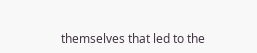themselves that led to the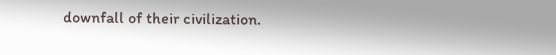downfall of their civilization.